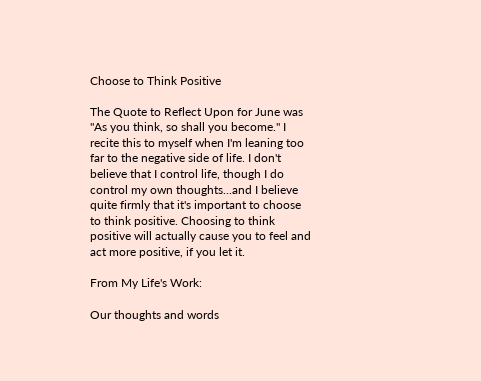Choose to Think Positive

The Quote to Reflect Upon for June was "As you think, so shall you become." I recite this to myself when I'm leaning too far to the negative side of life. I don't believe that I control life, though I do control my own thoughts...and I believe quite firmly that it's important to choose to think positive. Choosing to think positive will actually cause you to feel and act more positive, if you let it.

From My Life's Work:

Our thoughts and words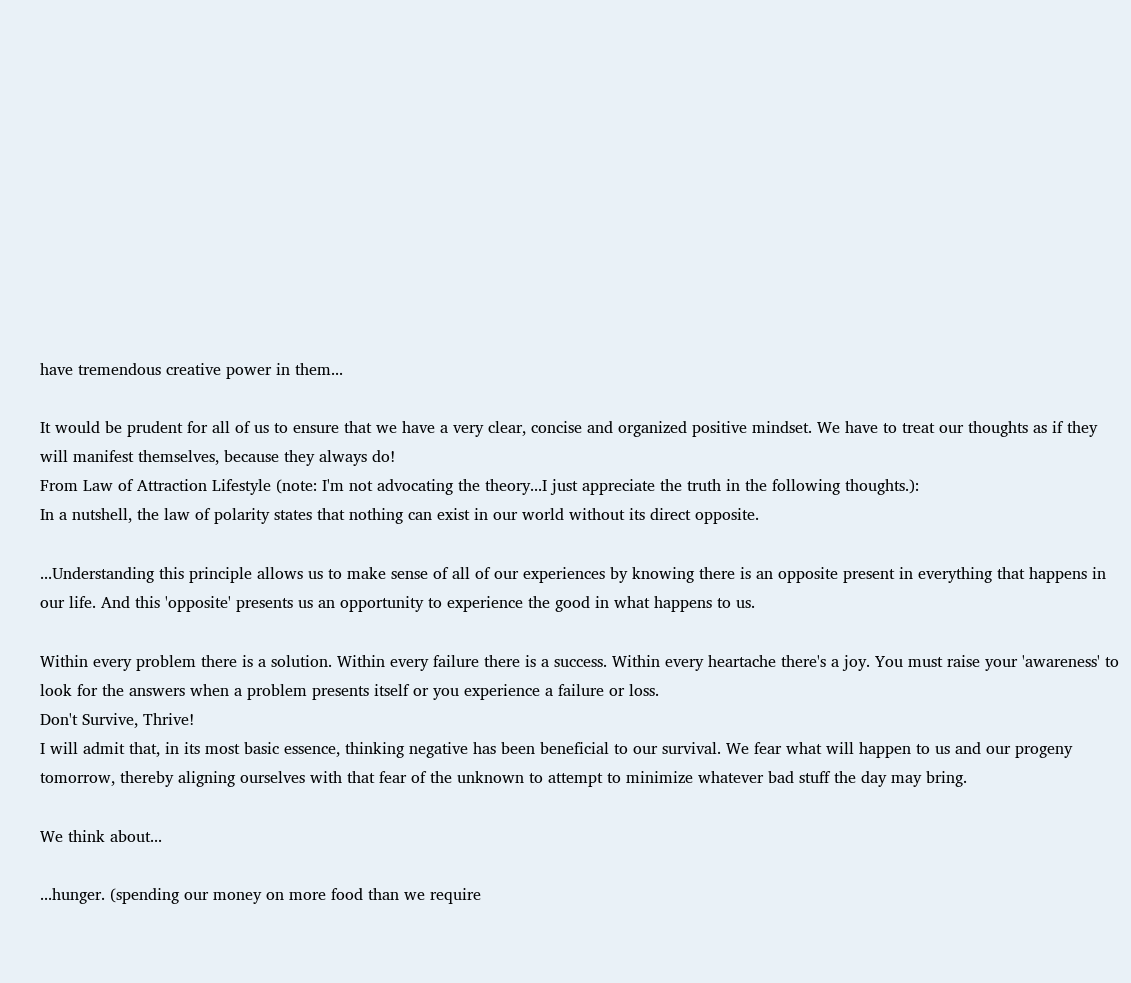have tremendous creative power in them...

It would be prudent for all of us to ensure that we have a very clear, concise and organized positive mindset. We have to treat our thoughts as if they will manifest themselves, because they always do!
From Law of Attraction Lifestyle (note: I'm not advocating the theory...I just appreciate the truth in the following thoughts.):
In a nutshell, the law of polarity states that nothing can exist in our world without its direct opposite.

...Understanding this principle allows us to make sense of all of our experiences by knowing there is an opposite present in everything that happens in our life. And this 'opposite' presents us an opportunity to experience the good in what happens to us.

Within every problem there is a solution. Within every failure there is a success. Within every heartache there's a joy. You must raise your 'awareness' to look for the answers when a problem presents itself or you experience a failure or loss.
Don't Survive, Thrive!
I will admit that, in its most basic essence, thinking negative has been beneficial to our survival. We fear what will happen to us and our progeny tomorrow, thereby aligning ourselves with that fear of the unknown to attempt to minimize whatever bad stuff the day may bring.

We think about...

...hunger. (spending our money on more food than we require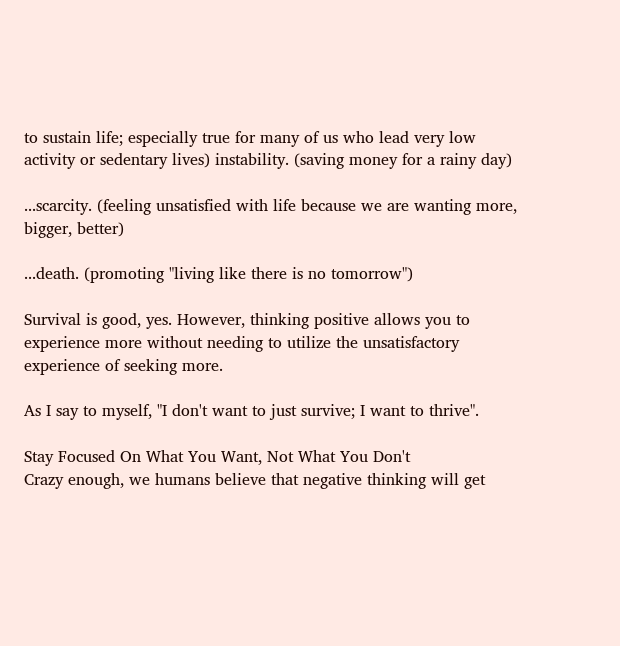to sustain life; especially true for many of us who lead very low activity or sedentary lives) instability. (saving money for a rainy day)

...scarcity. (feeling unsatisfied with life because we are wanting more, bigger, better)

...death. (promoting "living like there is no tomorrow")

Survival is good, yes. However, thinking positive allows you to experience more without needing to utilize the unsatisfactory experience of seeking more.

As I say to myself, "I don't want to just survive; I want to thrive".

Stay Focused On What You Want, Not What You Don't
Crazy enough, we humans believe that negative thinking will get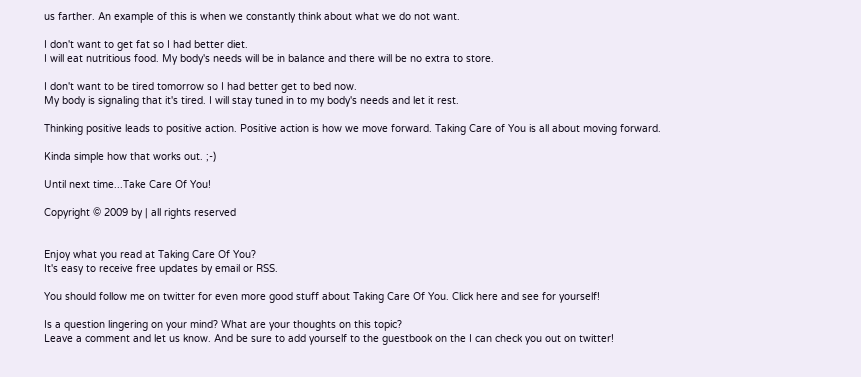us farther. An example of this is when we constantly think about what we do not want.

I don't want to get fat so I had better diet.
I will eat nutritious food. My body's needs will be in balance and there will be no extra to store.

I don't want to be tired tomorrow so I had better get to bed now.
My body is signaling that it's tired. I will stay tuned in to my body's needs and let it rest.

Thinking positive leads to positive action. Positive action is how we move forward. Taking Care of You is all about moving forward.

Kinda simple how that works out. ;-)

Until next time...Take Care Of You!

Copyright © 2009 by | all rights reserved


Enjoy what you read at Taking Care Of You?
It's easy to receive free updates by email or RSS.

You should follow me on twitter for even more good stuff about Taking Care Of You. Click here and see for yourself!

Is a question lingering on your mind? What are your thoughts on this topic?
Leave a comment and let us know. And be sure to add yourself to the guestbook on the I can check you out on twitter!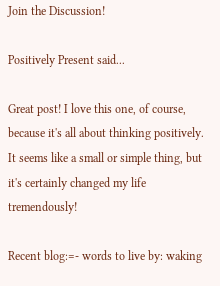Join the Discussion!

Positively Present said...

Great post! I love this one, of course, because it's all about thinking positively. It seems like a small or simple thing, but it's certainly changed my life tremendously!

Recent blog:=- words to live by: waking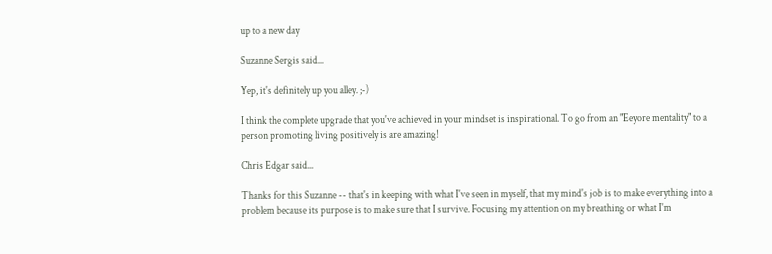up to a new day

Suzanne Sergis said...

Yep, it's definitely up you alley. ;-)

I think the complete upgrade that you've achieved in your mindset is inspirational. To go from an "Eeyore mentality" to a person promoting living positively is are amazing!

Chris Edgar said...

Thanks for this Suzanne -- that's in keeping with what I've seen in myself, that my mind's job is to make everything into a problem because its purpose is to make sure that I survive. Focusing my attention on my breathing or what I'm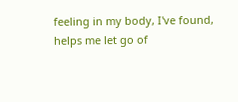feeling in my body, I've found, helps me let go of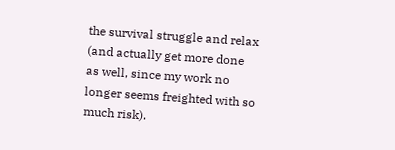the survival struggle and relax (and actually get more done as well, since my work no longer seems freighted with so much risk).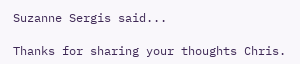Suzanne Sergis said...

Thanks for sharing your thoughts Chris.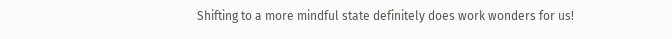Shifting to a more mindful state definitely does work wonders for us!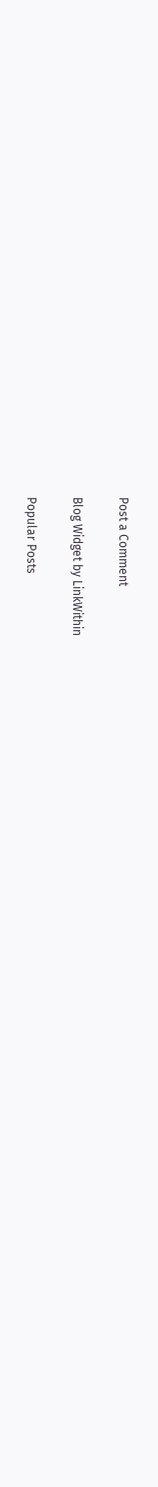Post a Comment

Blog Widget by LinkWithin

Popular Posts